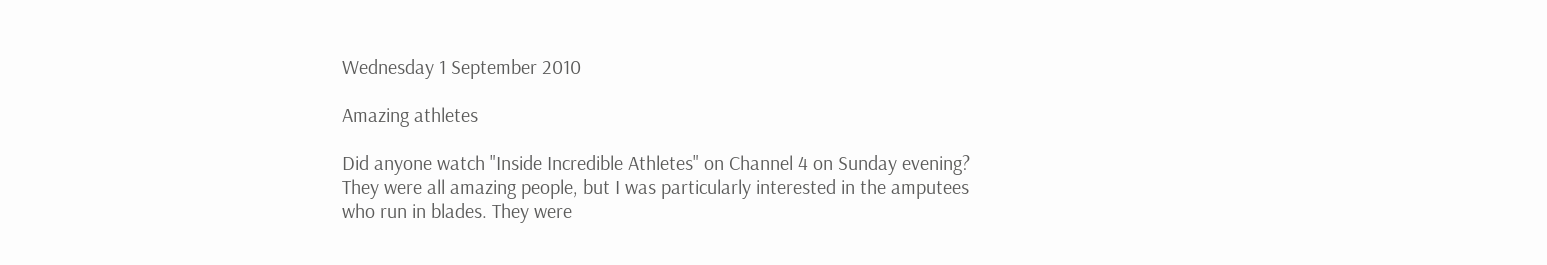Wednesday 1 September 2010

Amazing athletes

Did anyone watch "Inside Incredible Athletes" on Channel 4 on Sunday evening? They were all amazing people, but I was particularly interested in the amputees who run in blades. They were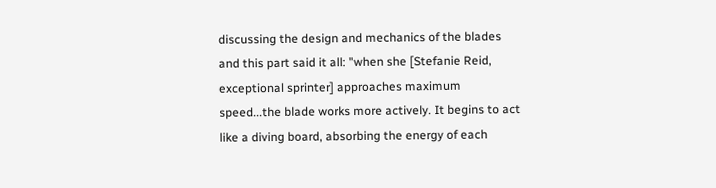discussing the design and mechanics of the blades and this part said it all: "when she [Stefanie Reid, exceptional sprinter] approaches maximum speed...the blade works more actively. It begins to act like a diving board, absorbing the energy of each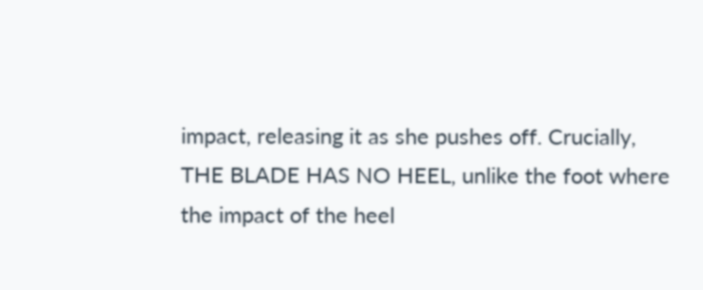impact, releasing it as she pushes off. Crucially, THE BLADE HAS NO HEEL, unlike the foot where the impact of the heel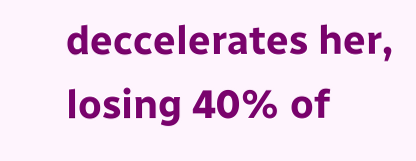deccelerates her, losing 40% of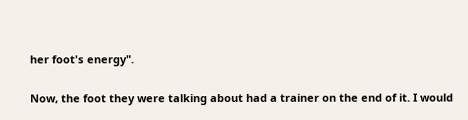her foot's energy".

Now, the foot they were talking about had a trainer on the end of it. I would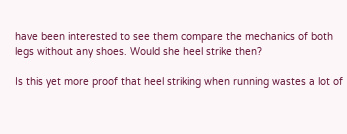have been interested to see them compare the mechanics of both legs without any shoes. Would she heel strike then?

Is this yet more proof that heel striking when running wastes a lot of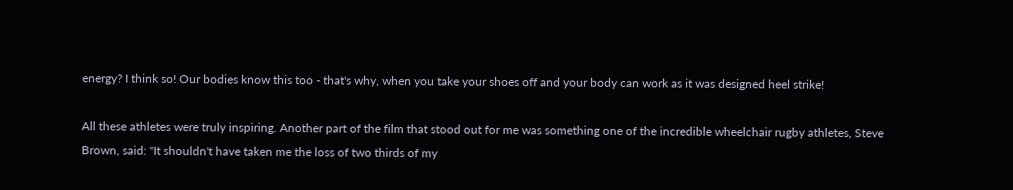energy? I think so! Our bodies know this too - that's why, when you take your shoes off and your body can work as it was designed heel strike!

All these athletes were truly inspiring. Another part of the film that stood out for me was something one of the incredible wheelchair rugby athletes, Steve Brown, said: "It shouldn't have taken me the loss of two thirds of my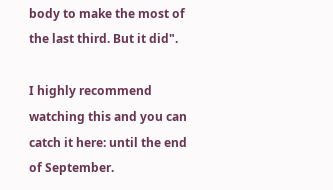body to make the most of the last third. But it did".

I highly recommend watching this and you can catch it here: until the end of September.